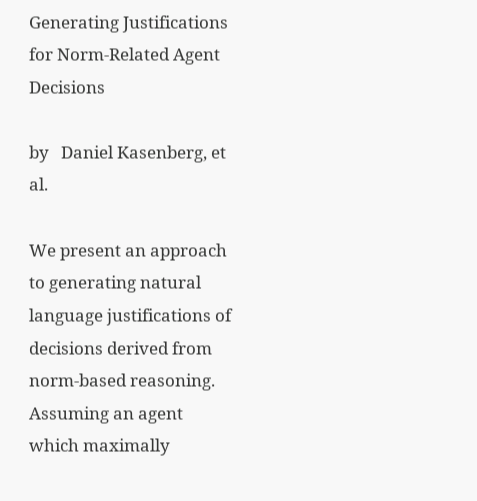Generating Justifications for Norm-Related Agent Decisions

by   Daniel Kasenberg, et al.

We present an approach to generating natural language justifications of decisions derived from norm-based reasoning. Assuming an agent which maximally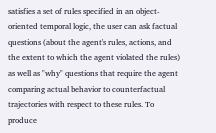satisfies a set of rules specified in an object-oriented temporal logic, the user can ask factual questions (about the agent's rules, actions, and the extent to which the agent violated the rules) as well as "why" questions that require the agent comparing actual behavior to counterfactual trajectories with respect to these rules. To produce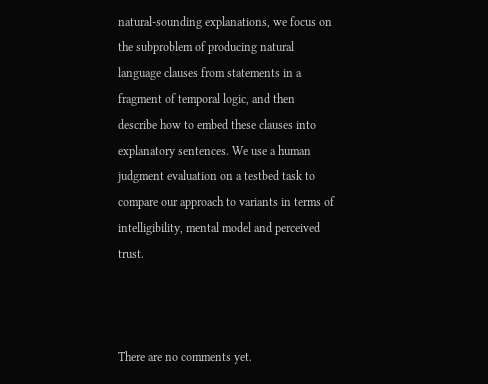natural-sounding explanations, we focus on the subproblem of producing natural language clauses from statements in a fragment of temporal logic, and then describe how to embed these clauses into explanatory sentences. We use a human judgment evaluation on a testbed task to compare our approach to variants in terms of intelligibility, mental model and perceived trust.



There are no comments yet.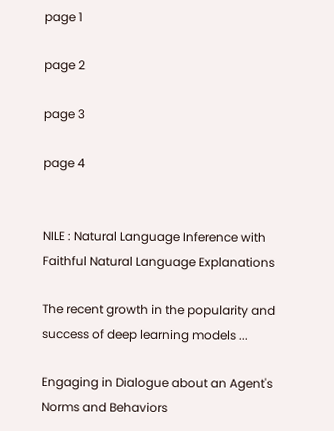page 1

page 2

page 3

page 4


NILE : Natural Language Inference with Faithful Natural Language Explanations

The recent growth in the popularity and success of deep learning models ...

Engaging in Dialogue about an Agent's Norms and Behaviors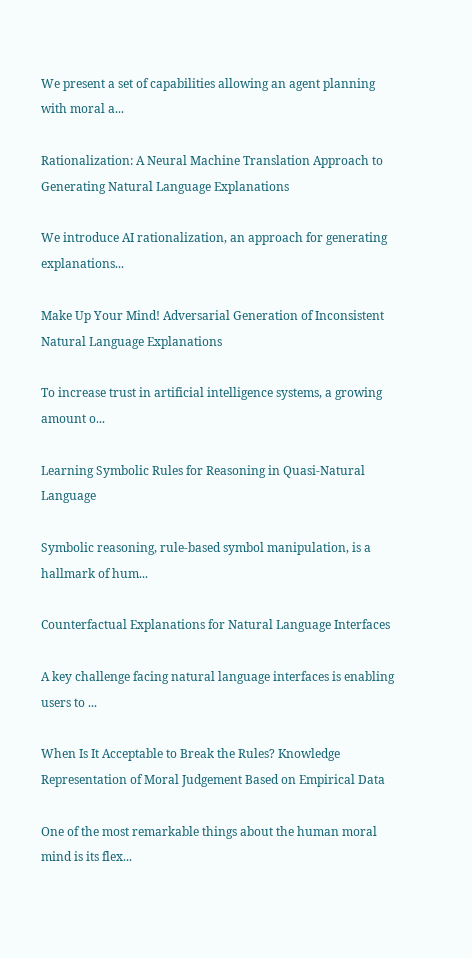We present a set of capabilities allowing an agent planning with moral a...

Rationalization: A Neural Machine Translation Approach to Generating Natural Language Explanations

We introduce AI rationalization, an approach for generating explanations...

Make Up Your Mind! Adversarial Generation of Inconsistent Natural Language Explanations

To increase trust in artificial intelligence systems, a growing amount o...

Learning Symbolic Rules for Reasoning in Quasi-Natural Language

Symbolic reasoning, rule-based symbol manipulation, is a hallmark of hum...

Counterfactual Explanations for Natural Language Interfaces

A key challenge facing natural language interfaces is enabling users to ...

When Is It Acceptable to Break the Rules? Knowledge Representation of Moral Judgement Based on Empirical Data

One of the most remarkable things about the human moral mind is its flex...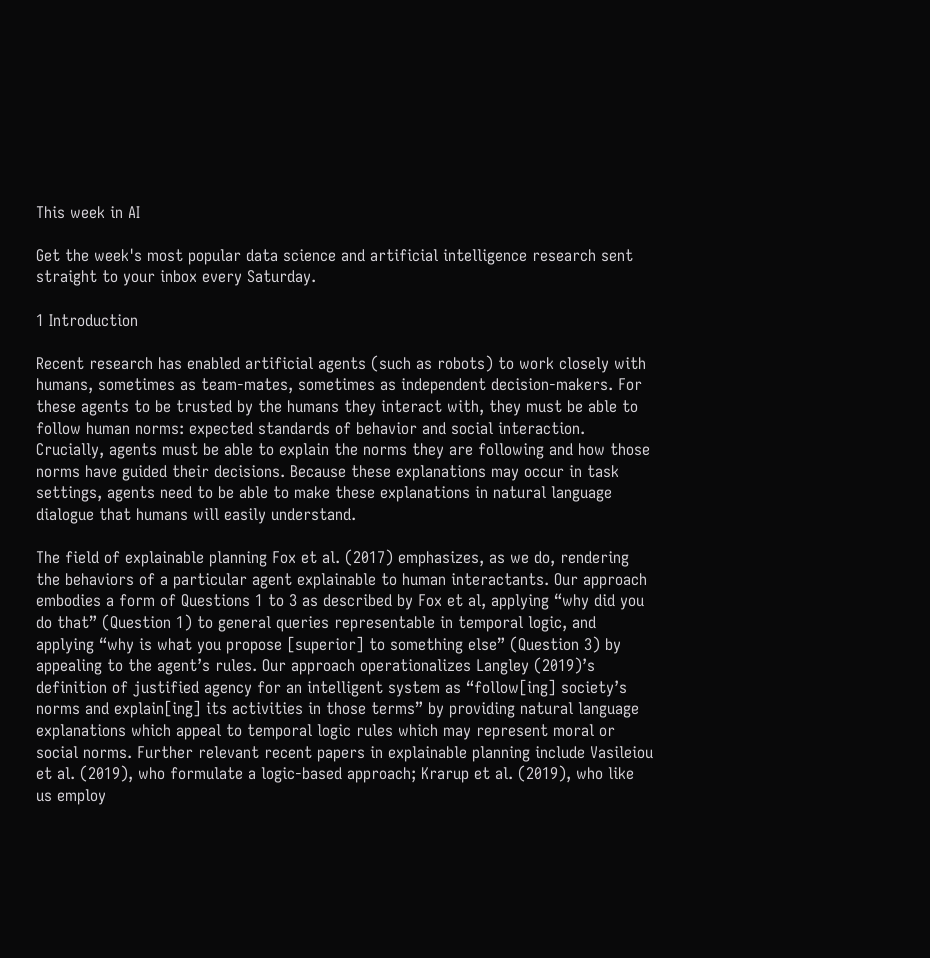This week in AI

Get the week's most popular data science and artificial intelligence research sent straight to your inbox every Saturday.

1 Introduction

Recent research has enabled artificial agents (such as robots) to work closely with humans, sometimes as team-mates, sometimes as independent decision-makers. For these agents to be trusted by the humans they interact with, they must be able to follow human norms: expected standards of behavior and social interaction. Crucially, agents must be able to explain the norms they are following and how those norms have guided their decisions. Because these explanations may occur in task settings, agents need to be able to make these explanations in natural language dialogue that humans will easily understand.

The field of explainable planning Fox et al. (2017) emphasizes, as we do, rendering the behaviors of a particular agent explainable to human interactants. Our approach embodies a form of Questions 1 to 3 as described by Fox et al, applying “why did you do that” (Question 1) to general queries representable in temporal logic, and applying “why is what you propose [superior] to something else” (Question 3) by appealing to the agent’s rules. Our approach operationalizes Langley (2019)’s definition of justified agency for an intelligent system as “follow[ing] society’s norms and explain[ing] its activities in those terms” by providing natural language explanations which appeal to temporal logic rules which may represent moral or social norms. Further relevant recent papers in explainable planning include Vasileiou et al. (2019), who formulate a logic-based approach; Krarup et al. (2019), who like us employ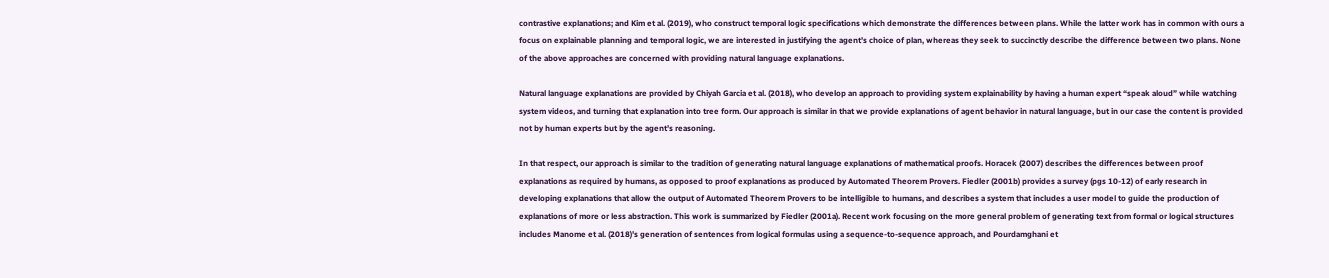contrastive explanations; and Kim et al. (2019), who construct temporal logic specifications which demonstrate the differences between plans. While the latter work has in common with ours a focus on explainable planning and temporal logic, we are interested in justifying the agent’s choice of plan, whereas they seek to succinctly describe the difference between two plans. None of the above approaches are concerned with providing natural language explanations.

Natural language explanations are provided by Chiyah Garcia et al. (2018), who develop an approach to providing system explainability by having a human expert “speak aloud” while watching system videos, and turning that explanation into tree form. Our approach is similar in that we provide explanations of agent behavior in natural language, but in our case the content is provided not by human experts but by the agent’s reasoning.

In that respect, our approach is similar to the tradition of generating natural language explanations of mathematical proofs. Horacek (2007) describes the differences between proof explanations as required by humans, as opposed to proof explanations as produced by Automated Theorem Provers. Fiedler (2001b) provides a survey (pgs 10-12) of early research in developing explanations that allow the output of Automated Theorem Provers to be intelligible to humans, and describes a system that includes a user model to guide the production of explanations of more or less abstraction. This work is summarized by Fiedler (2001a). Recent work focusing on the more general problem of generating text from formal or logical structures includes Manome et al. (2018)’s generation of sentences from logical formulas using a sequence-to-sequence approach, and Pourdamghani et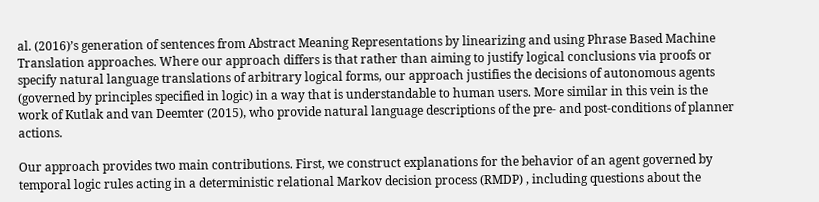al. (2016)’s generation of sentences from Abstract Meaning Representations by linearizing and using Phrase Based Machine Translation approaches. Where our approach differs is that rather than aiming to justify logical conclusions via proofs or specify natural language translations of arbitrary logical forms, our approach justifies the decisions of autonomous agents (governed by principles specified in logic) in a way that is understandable to human users. More similar in this vein is the work of Kutlak and van Deemter (2015), who provide natural language descriptions of the pre- and post-conditions of planner actions.

Our approach provides two main contributions. First, we construct explanations for the behavior of an agent governed by temporal logic rules acting in a deterministic relational Markov decision process (RMDP) , including questions about the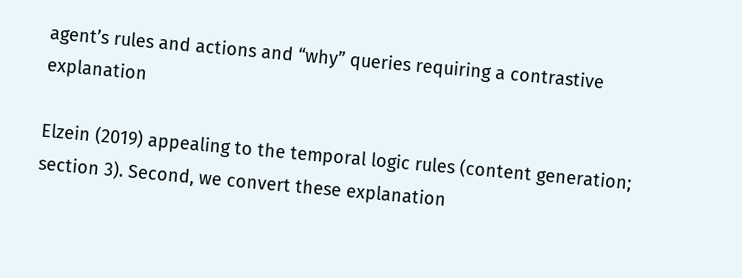agent’s rules and actions and “why” queries requiring a contrastive explanation

Elzein (2019) appealing to the temporal logic rules (content generation; section 3). Second, we convert these explanation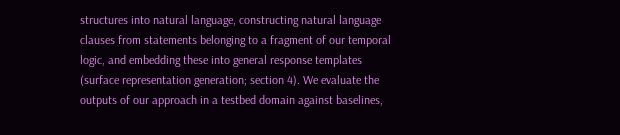structures into natural language, constructing natural language clauses from statements belonging to a fragment of our temporal logic, and embedding these into general response templates (surface representation generation; section 4). We evaluate the outputs of our approach in a testbed domain against baselines,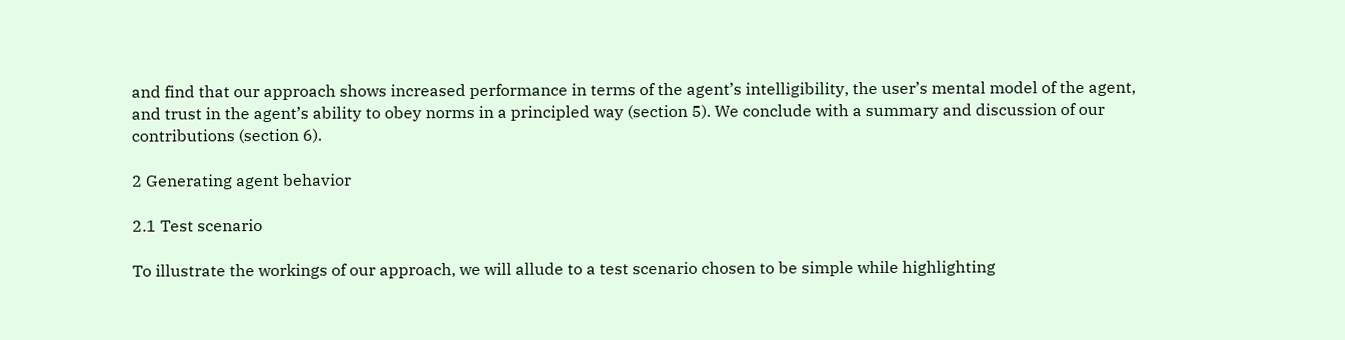and find that our approach shows increased performance in terms of the agent’s intelligibility, the user’s mental model of the agent, and trust in the agent’s ability to obey norms in a principled way (section 5). We conclude with a summary and discussion of our contributions (section 6).

2 Generating agent behavior

2.1 Test scenario

To illustrate the workings of our approach, we will allude to a test scenario chosen to be simple while highlighting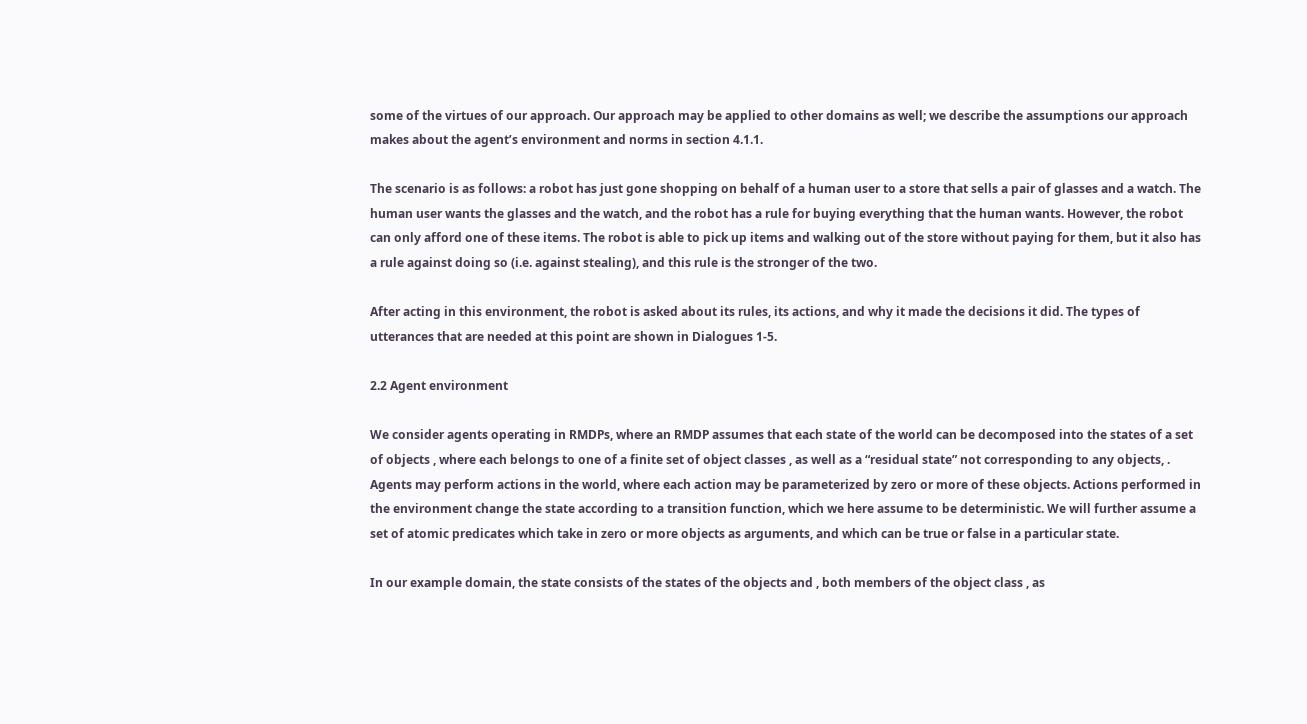some of the virtues of our approach. Our approach may be applied to other domains as well; we describe the assumptions our approach makes about the agent’s environment and norms in section 4.1.1.

The scenario is as follows: a robot has just gone shopping on behalf of a human user to a store that sells a pair of glasses and a watch. The human user wants the glasses and the watch, and the robot has a rule for buying everything that the human wants. However, the robot can only afford one of these items. The robot is able to pick up items and walking out of the store without paying for them, but it also has a rule against doing so (i.e. against stealing), and this rule is the stronger of the two.

After acting in this environment, the robot is asked about its rules, its actions, and why it made the decisions it did. The types of utterances that are needed at this point are shown in Dialogues 1-5.

2.2 Agent environment

We consider agents operating in RMDPs, where an RMDP assumes that each state of the world can be decomposed into the states of a set of objects , where each belongs to one of a finite set of object classes , as well as a “residual state” not corresponding to any objects, . Agents may perform actions in the world, where each action may be parameterized by zero or more of these objects. Actions performed in the environment change the state according to a transition function, which we here assume to be deterministic. We will further assume a set of atomic predicates which take in zero or more objects as arguments, and which can be true or false in a particular state.

In our example domain, the state consists of the states of the objects and , both members of the object class , as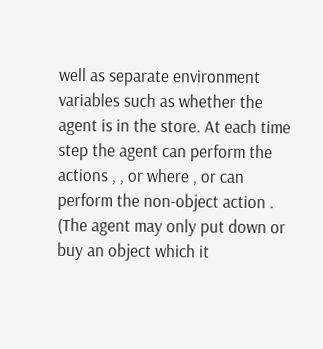well as separate environment variables such as whether the agent is in the store. At each time step the agent can perform the actions , , or where , or can perform the non-object action . (The agent may only put down or buy an object which it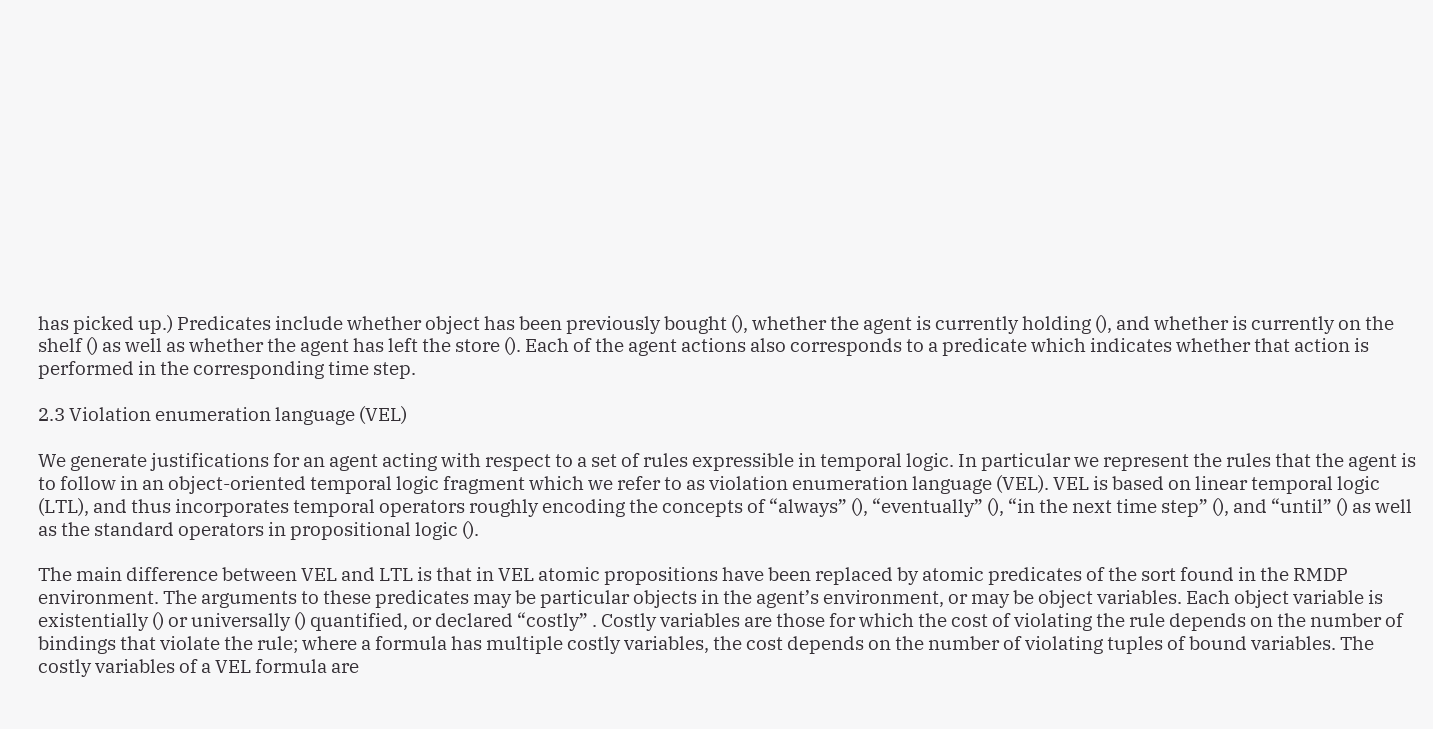has picked up.) Predicates include whether object has been previously bought (), whether the agent is currently holding (), and whether is currently on the shelf () as well as whether the agent has left the store (). Each of the agent actions also corresponds to a predicate which indicates whether that action is performed in the corresponding time step.

2.3 Violation enumeration language (VEL)

We generate justifications for an agent acting with respect to a set of rules expressible in temporal logic. In particular we represent the rules that the agent is to follow in an object-oriented temporal logic fragment which we refer to as violation enumeration language (VEL). VEL is based on linear temporal logic (LTL), and thus incorporates temporal operators roughly encoding the concepts of “always” (), “eventually” (), “in the next time step” (), and “until” () as well as the standard operators in propositional logic ().

The main difference between VEL and LTL is that in VEL atomic propositions have been replaced by atomic predicates of the sort found in the RMDP environment. The arguments to these predicates may be particular objects in the agent’s environment, or may be object variables. Each object variable is existentially () or universally () quantified, or declared “costly” . Costly variables are those for which the cost of violating the rule depends on the number of bindings that violate the rule; where a formula has multiple costly variables, the cost depends on the number of violating tuples of bound variables. The costly variables of a VEL formula are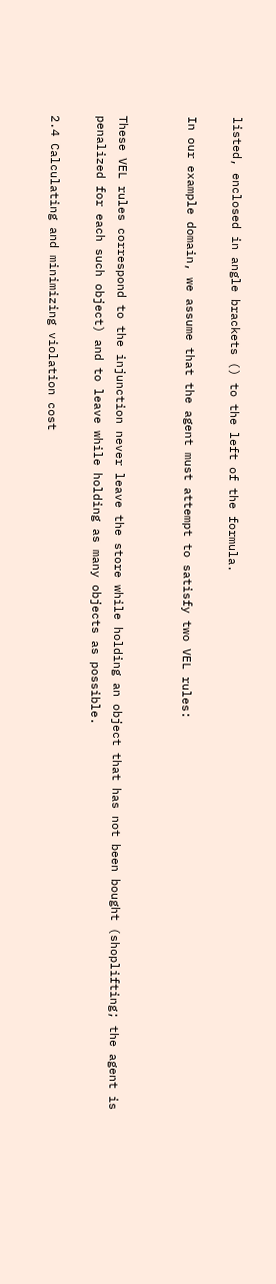listed, enclosed in angle brackets () to the left of the formula.

In our example domain, we assume that the agent must attempt to satisfy two VEL rules:


These VEL rules correspond to the injunction never leave the store while holding an object that has not been bought (shoplifting; the agent is penalized for each such object) and to leave while holding as many objects as possible.

2.4 Calculating and minimizing violation cost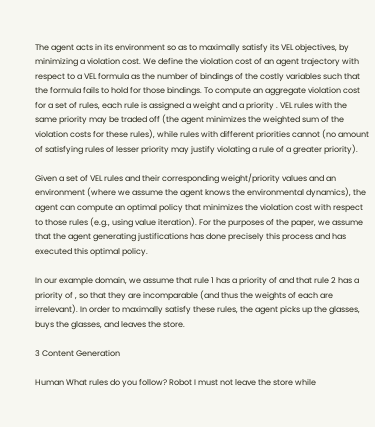The agent acts in its environment so as to maximally satisfy its VEL objectives, by minimizing a violation cost. We define the violation cost of an agent trajectory with respect to a VEL formula as the number of bindings of the costly variables such that the formula fails to hold for those bindings. To compute an aggregate violation cost for a set of rules, each rule is assigned a weight and a priority . VEL rules with the same priority may be traded off (the agent minimizes the weighted sum of the violation costs for these rules), while rules with different priorities cannot (no amount of satisfying rules of lesser priority may justify violating a rule of a greater priority).

Given a set of VEL rules and their corresponding weight/priority values and an environment (where we assume the agent knows the environmental dynamics), the agent can compute an optimal policy that minimizes the violation cost with respect to those rules (e.g., using value iteration). For the purposes of the paper, we assume that the agent generating justifications has done precisely this process and has executed this optimal policy.

In our example domain, we assume that rule 1 has a priority of and that rule 2 has a priority of , so that they are incomparable (and thus the weights of each are irrelevant). In order to maximally satisfy these rules, the agent picks up the glasses, buys the glasses, and leaves the store.

3 Content Generation

Human What rules do you follow? Robot I must not leave the store while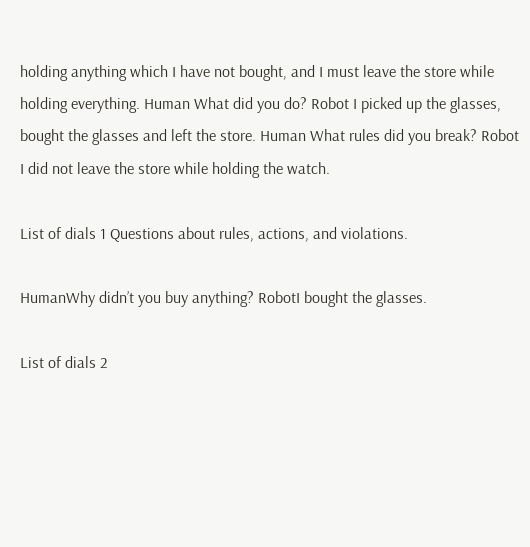holding anything which I have not bought, and I must leave the store while holding everything. Human What did you do? Robot I picked up the glasses, bought the glasses and left the store. Human What rules did you break? Robot I did not leave the store while holding the watch.

List of dials 1 Questions about rules, actions, and violations.

HumanWhy didn’t you buy anything? RobotI bought the glasses.

List of dials 2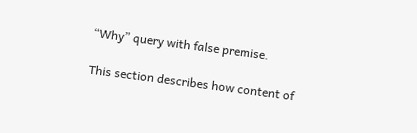“Why” query with false premise.

This section describes how content of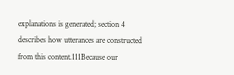explanations is generated; section 4 describes how utterances are constructed from this content.111Because our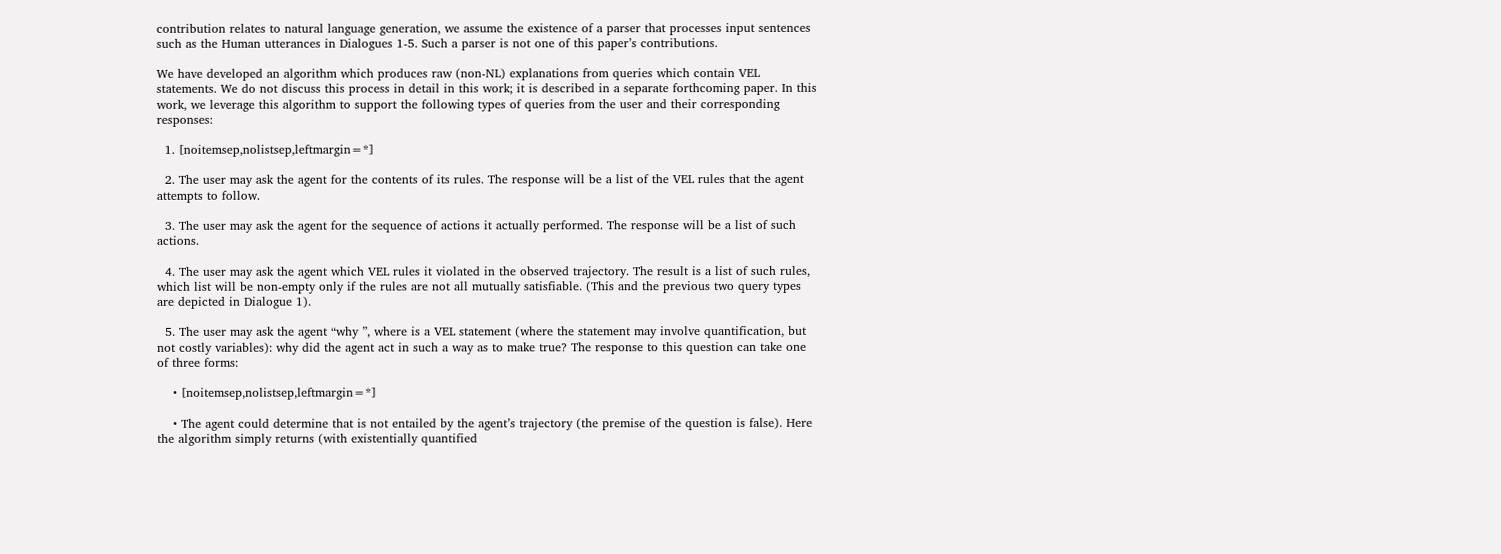contribution relates to natural language generation, we assume the existence of a parser that processes input sentences such as the Human utterances in Dialogues 1-5. Such a parser is not one of this paper’s contributions.

We have developed an algorithm which produces raw (non-NL) explanations from queries which contain VEL statements. We do not discuss this process in detail in this work; it is described in a separate forthcoming paper. In this work, we leverage this algorithm to support the following types of queries from the user and their corresponding responses:

  1. [noitemsep,nolistsep,leftmargin=*]

  2. The user may ask the agent for the contents of its rules. The response will be a list of the VEL rules that the agent attempts to follow.

  3. The user may ask the agent for the sequence of actions it actually performed. The response will be a list of such actions.

  4. The user may ask the agent which VEL rules it violated in the observed trajectory. The result is a list of such rules, which list will be non-empty only if the rules are not all mutually satisfiable. (This and the previous two query types are depicted in Dialogue 1).

  5. The user may ask the agent “why ”, where is a VEL statement (where the statement may involve quantification, but not costly variables): why did the agent act in such a way as to make true? The response to this question can take one of three forms:

    • [noitemsep,nolistsep,leftmargin=*]

    • The agent could determine that is not entailed by the agent’s trajectory (the premise of the question is false). Here the algorithm simply returns (with existentially quantified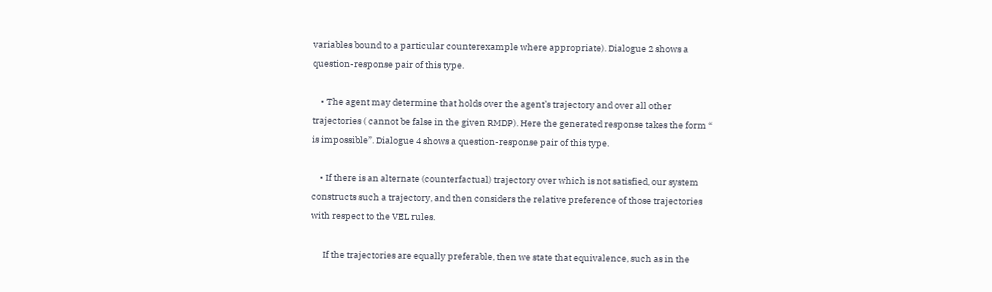variables bound to a particular counterexample where appropriate). Dialogue 2 shows a question-response pair of this type.

    • The agent may determine that holds over the agent’s trajectory and over all other trajectories ( cannot be false in the given RMDP). Here the generated response takes the form “ is impossible”. Dialogue 4 shows a question-response pair of this type.

    • If there is an alternate (counterfactual) trajectory over which is not satisfied, our system constructs such a trajectory, and then considers the relative preference of those trajectories with respect to the VEL rules.

      If the trajectories are equally preferable, then we state that equivalence, such as in the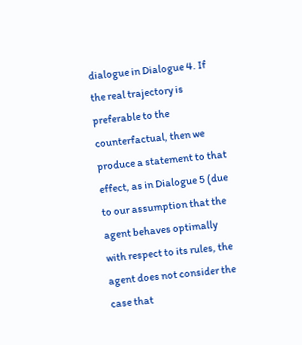dialogue in Dialogue 4. If the real trajectory is preferable to the counterfactual, then we produce a statement to that effect, as in Dialogue 5 (due to our assumption that the agent behaves optimally with respect to its rules, the agent does not consider the case that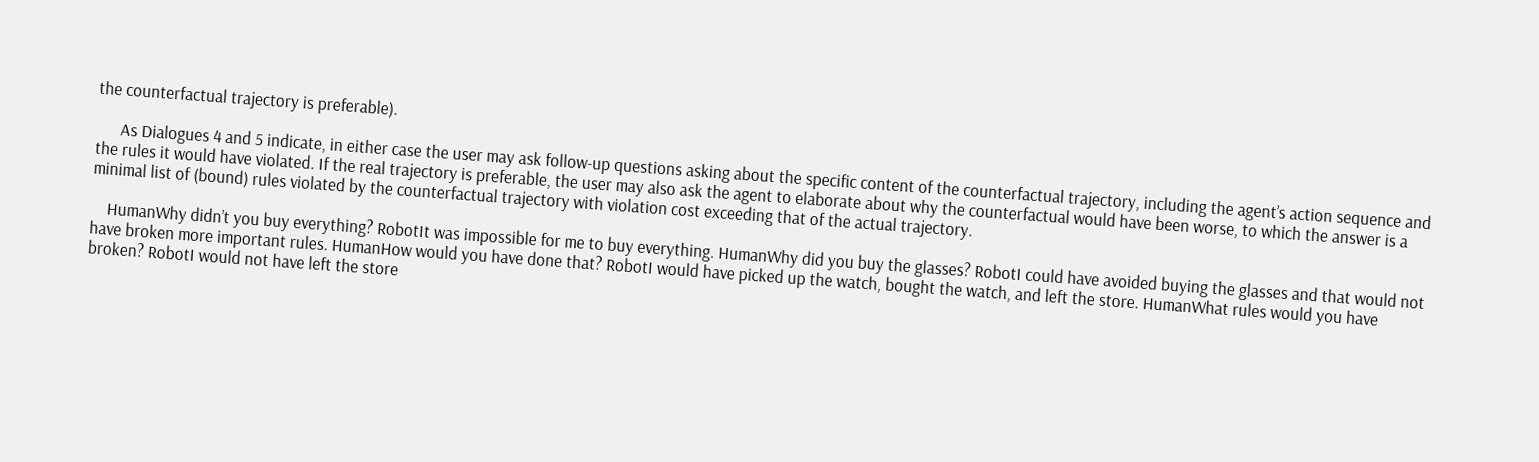the counterfactual trajectory is preferable).

      As Dialogues 4 and 5 indicate, in either case the user may ask follow-up questions asking about the specific content of the counterfactual trajectory, including the agent’s action sequence and the rules it would have violated. If the real trajectory is preferable, the user may also ask the agent to elaborate about why the counterfactual would have been worse, to which the answer is a minimal list of (bound) rules violated by the counterfactual trajectory with violation cost exceeding that of the actual trajectory.

    HumanWhy didn’t you buy everything? RobotIt was impossible for me to buy everything. HumanWhy did you buy the glasses? RobotI could have avoided buying the glasses and that would not have broken more important rules. HumanHow would you have done that? RobotI would have picked up the watch, bought the watch, and left the store. HumanWhat rules would you have broken? RobotI would not have left the store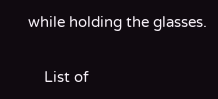while holding the glasses.

    List of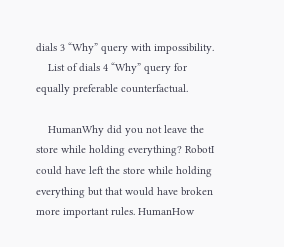dials 3 “Why” query with impossibility.
    List of dials 4 “Why” query for equally preferable counterfactual.

    HumanWhy did you not leave the store while holding everything? RobotI could have left the store while holding everything but that would have broken more important rules. HumanHow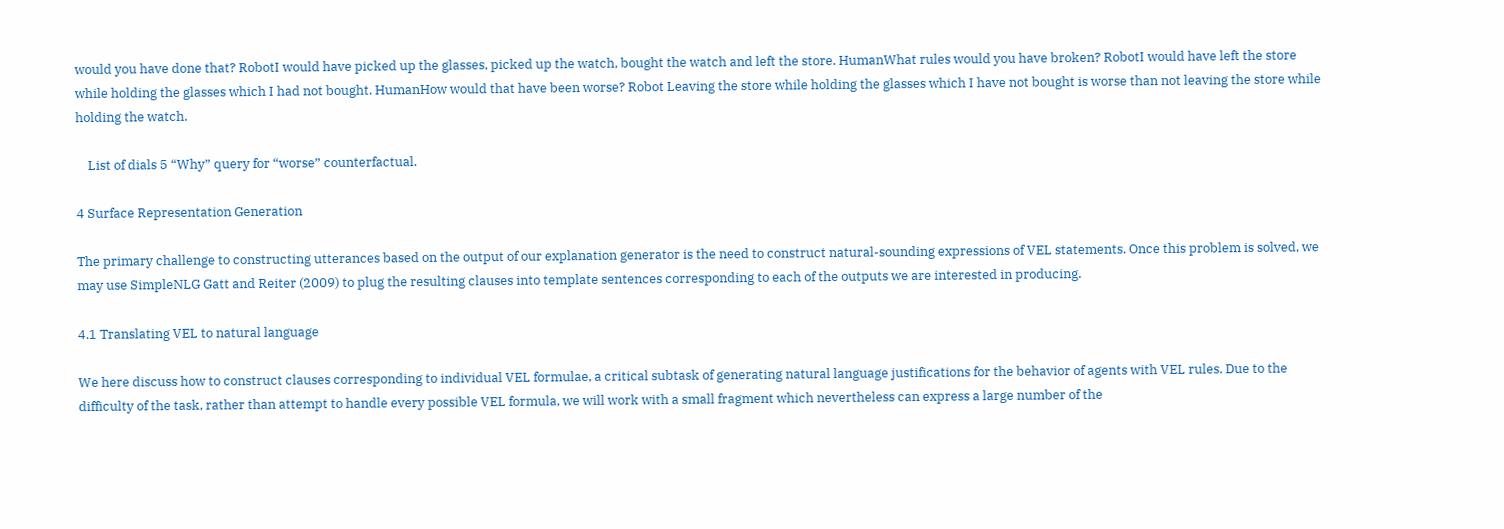would you have done that? RobotI would have picked up the glasses, picked up the watch, bought the watch and left the store. HumanWhat rules would you have broken? RobotI would have left the store while holding the glasses which I had not bought. HumanHow would that have been worse? Robot Leaving the store while holding the glasses which I have not bought is worse than not leaving the store while holding the watch.

    List of dials 5 “Why” query for “worse” counterfactual.

4 Surface Representation Generation

The primary challenge to constructing utterances based on the output of our explanation generator is the need to construct natural-sounding expressions of VEL statements. Once this problem is solved, we may use SimpleNLG Gatt and Reiter (2009) to plug the resulting clauses into template sentences corresponding to each of the outputs we are interested in producing.

4.1 Translating VEL to natural language

We here discuss how to construct clauses corresponding to individual VEL formulae, a critical subtask of generating natural language justifications for the behavior of agents with VEL rules. Due to the difficulty of the task, rather than attempt to handle every possible VEL formula, we will work with a small fragment which nevertheless can express a large number of the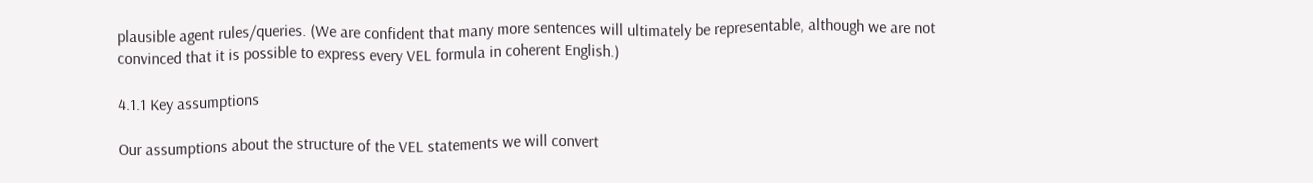plausible agent rules/queries. (We are confident that many more sentences will ultimately be representable, although we are not convinced that it is possible to express every VEL formula in coherent English.)

4.1.1 Key assumptions

Our assumptions about the structure of the VEL statements we will convert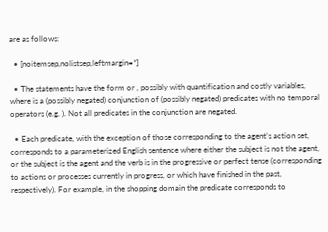are as follows:

  • [noitemsep,nolistsep,leftmargin=*]

  • The statements have the form or , possibly with quantification and costly variables, where is a (possibly negated) conjunction of (possibly negated) predicates with no temporal operators (e.g. ). Not all predicates in the conjunction are negated.

  • Each predicate, with the exception of those corresponding to the agent’s action set, corresponds to a parameterized English sentence where either the subject is not the agent, or the subject is the agent and the verb is in the progressive or perfect tense (corresponding to actions or processes currently in progress, or which have finished in the past, respectively). For example, in the shopping domain the predicate corresponds to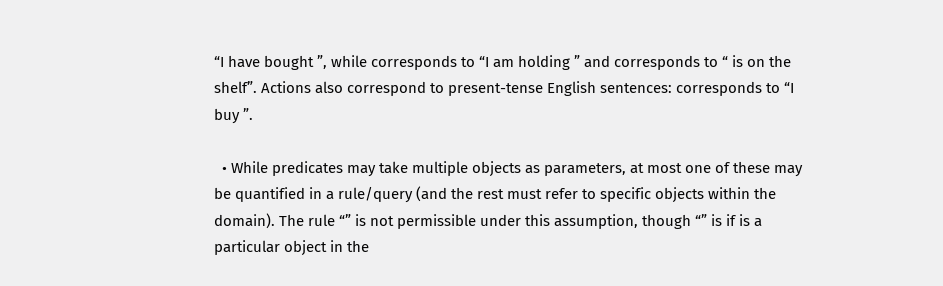“I have bought ”, while corresponds to “I am holding ” and corresponds to “ is on the shelf”. Actions also correspond to present-tense English sentences: corresponds to “I buy ”.

  • While predicates may take multiple objects as parameters, at most one of these may be quantified in a rule/query (and the rest must refer to specific objects within the domain). The rule “” is not permissible under this assumption, though “” is if is a particular object in the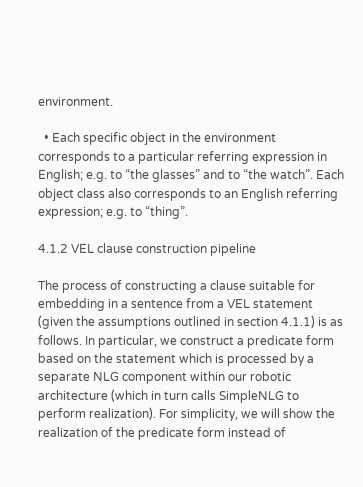environment.

  • Each specific object in the environment corresponds to a particular referring expression in English; e.g. to “the glasses” and to “the watch”. Each object class also corresponds to an English referring expression; e.g. to “thing”.

4.1.2 VEL clause construction pipeline

The process of constructing a clause suitable for embedding in a sentence from a VEL statement (given the assumptions outlined in section 4.1.1) is as follows. In particular, we construct a predicate form based on the statement which is processed by a separate NLG component within our robotic architecture (which in turn calls SimpleNLG to perform realization). For simplicity, we will show the realization of the predicate form instead of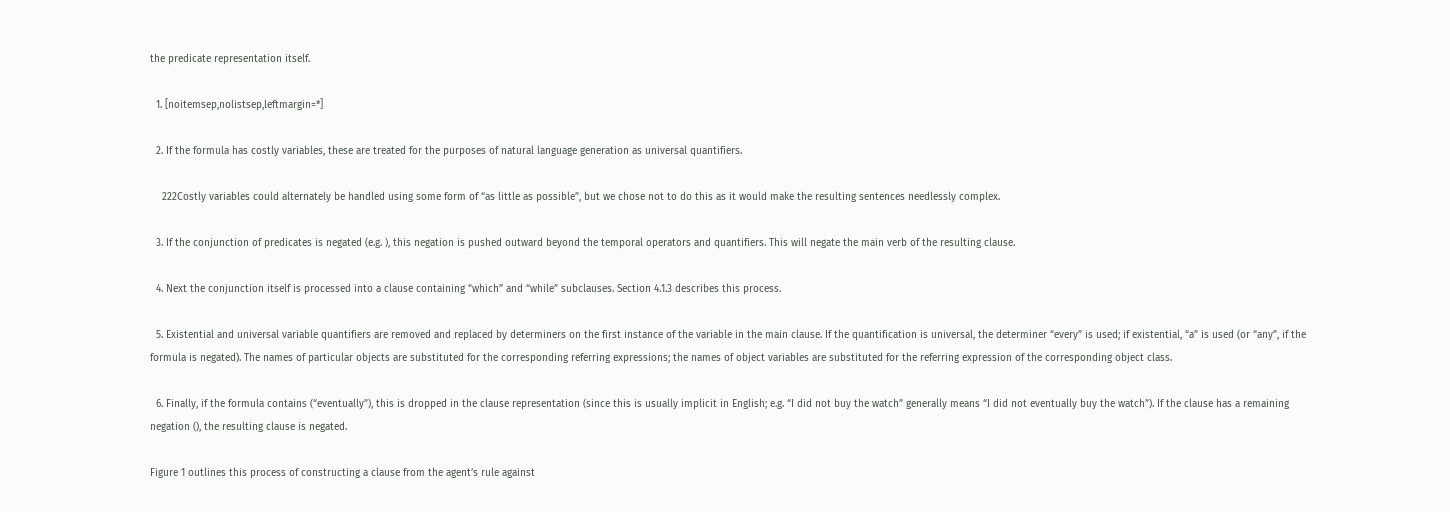the predicate representation itself.

  1. [noitemsep,nolistsep,leftmargin=*]

  2. If the formula has costly variables, these are treated for the purposes of natural language generation as universal quantifiers.

    222Costly variables could alternately be handled using some form of “as little as possible”, but we chose not to do this as it would make the resulting sentences needlessly complex.

  3. If the conjunction of predicates is negated (e.g. ), this negation is pushed outward beyond the temporal operators and quantifiers. This will negate the main verb of the resulting clause.

  4. Next the conjunction itself is processed into a clause containing “which” and “while” subclauses. Section 4.1.3 describes this process.

  5. Existential and universal variable quantifiers are removed and replaced by determiners on the first instance of the variable in the main clause. If the quantification is universal, the determiner “every” is used; if existential, “a” is used (or “any”, if the formula is negated). The names of particular objects are substituted for the corresponding referring expressions; the names of object variables are substituted for the referring expression of the corresponding object class.

  6. Finally, if the formula contains (“eventually”), this is dropped in the clause representation (since this is usually implicit in English; e.g. “I did not buy the watch” generally means “I did not eventually buy the watch”). If the clause has a remaining negation (), the resulting clause is negated.

Figure 1 outlines this process of constructing a clause from the agent’s rule against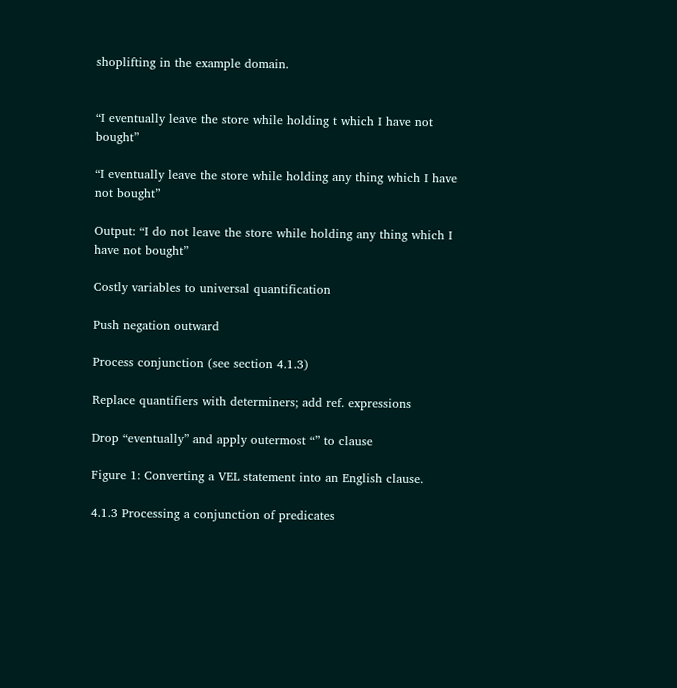shoplifting in the example domain.


“I eventually leave the store while holding t which I have not bought”

“I eventually leave the store while holding any thing which I have not bought”

Output: “I do not leave the store while holding any thing which I have not bought”

Costly variables to universal quantification

Push negation outward

Process conjunction (see section 4.1.3)

Replace quantifiers with determiners; add ref. expressions

Drop “eventually” and apply outermost “” to clause

Figure 1: Converting a VEL statement into an English clause.

4.1.3 Processing a conjunction of predicates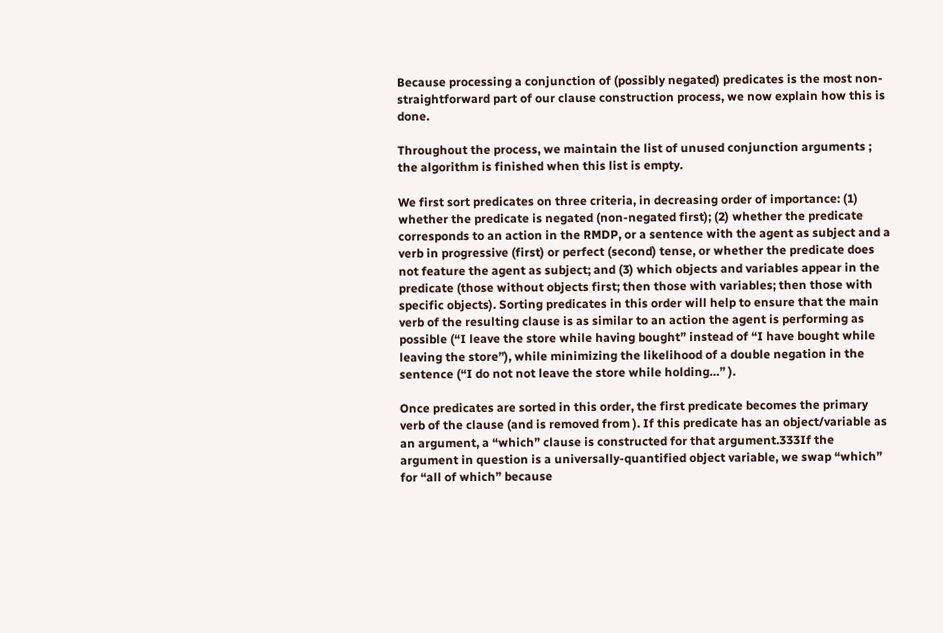Because processing a conjunction of (possibly negated) predicates is the most non-straightforward part of our clause construction process, we now explain how this is done.

Throughout the process, we maintain the list of unused conjunction arguments ; the algorithm is finished when this list is empty.

We first sort predicates on three criteria, in decreasing order of importance: (1) whether the predicate is negated (non-negated first); (2) whether the predicate corresponds to an action in the RMDP, or a sentence with the agent as subject and a verb in progressive (first) or perfect (second) tense, or whether the predicate does not feature the agent as subject; and (3) which objects and variables appear in the predicate (those without objects first; then those with variables; then those with specific objects). Sorting predicates in this order will help to ensure that the main verb of the resulting clause is as similar to an action the agent is performing as possible (“I leave the store while having bought” instead of “I have bought while leaving the store”), while minimizing the likelihood of a double negation in the sentence (“I do not not leave the store while holding…” ).

Once predicates are sorted in this order, the first predicate becomes the primary verb of the clause (and is removed from ). If this predicate has an object/variable as an argument, a “which” clause is constructed for that argument.333If the argument in question is a universally-quantified object variable, we swap “which” for “all of which” because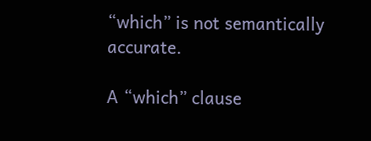“which” is not semantically accurate.

A “which” clause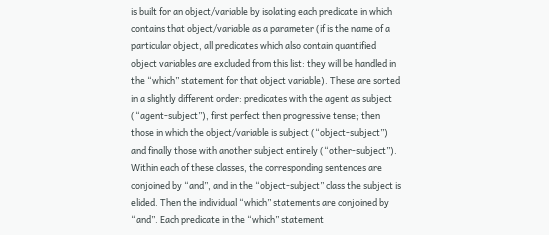is built for an object/variable by isolating each predicate in which contains that object/variable as a parameter (if is the name of a particular object, all predicates which also contain quantified object variables are excluded from this list: they will be handled in the “which” statement for that object variable). These are sorted in a slightly different order: predicates with the agent as subject (“agent-subject”), first perfect then progressive tense; then those in which the object/variable is subject (“object-subject”) and finally those with another subject entirely (“other-subject”). Within each of these classes, the corresponding sentences are conjoined by “and”, and in the “object-subject” class the subject is elided. Then the individual “which” statements are conjoined by “and”. Each predicate in the “which” statement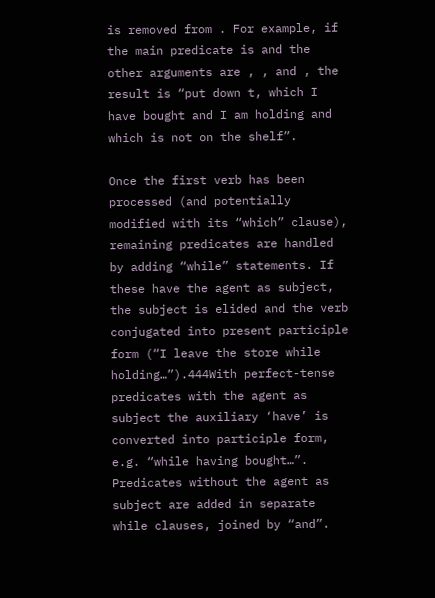is removed from . For example, if the main predicate is and the other arguments are , , and , the result is “put down t, which I have bought and I am holding and which is not on the shelf”.

Once the first verb has been processed (and potentially modified with its “which” clause), remaining predicates are handled by adding “while” statements. If these have the agent as subject, the subject is elided and the verb conjugated into present participle form (“I leave the store while holding…”).444With perfect-tense predicates with the agent as subject the auxiliary ‘have’ is converted into participle form, e.g. “while having bought…”. Predicates without the agent as subject are added in separate while clauses, joined by “and”.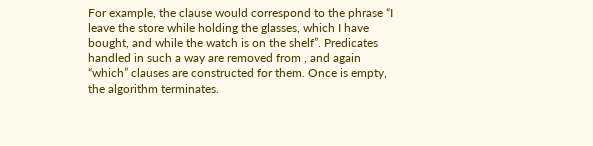For example, the clause would correspond to the phrase “I leave the store while holding the glasses, which I have bought, and while the watch is on the shelf”. Predicates handled in such a way are removed from , and again “which” clauses are constructed for them. Once is empty, the algorithm terminates.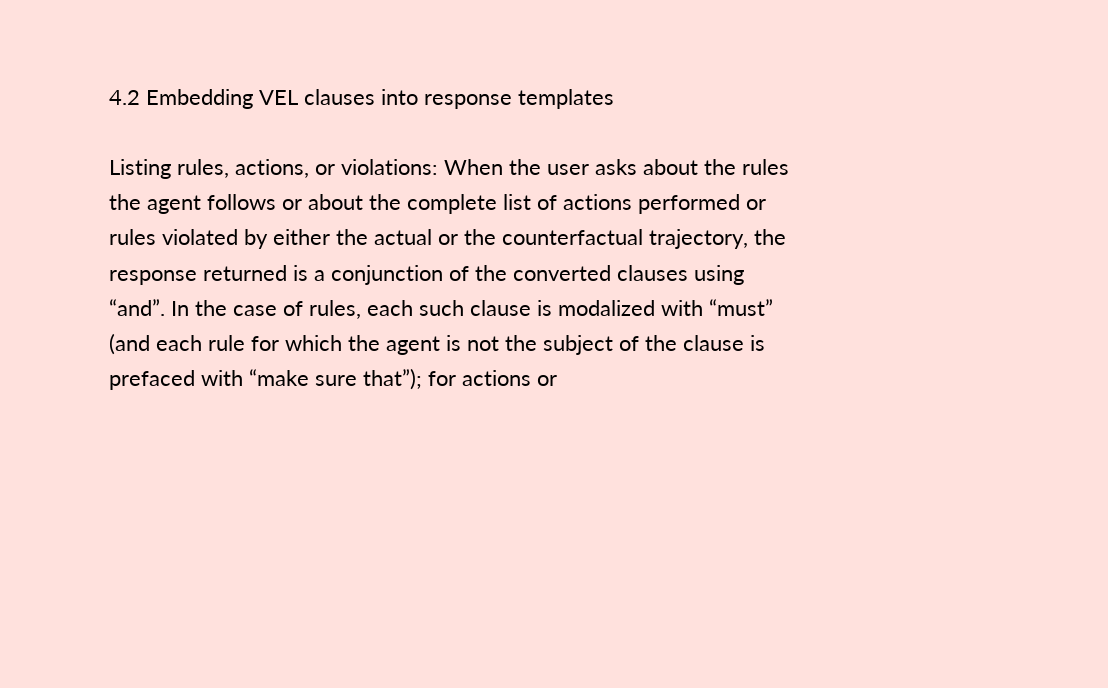4.2 Embedding VEL clauses into response templates

Listing rules, actions, or violations: When the user asks about the rules the agent follows or about the complete list of actions performed or rules violated by either the actual or the counterfactual trajectory, the response returned is a conjunction of the converted clauses using “and”. In the case of rules, each such clause is modalized with “must” (and each rule for which the agent is not the subject of the clause is prefaced with “make sure that”); for actions or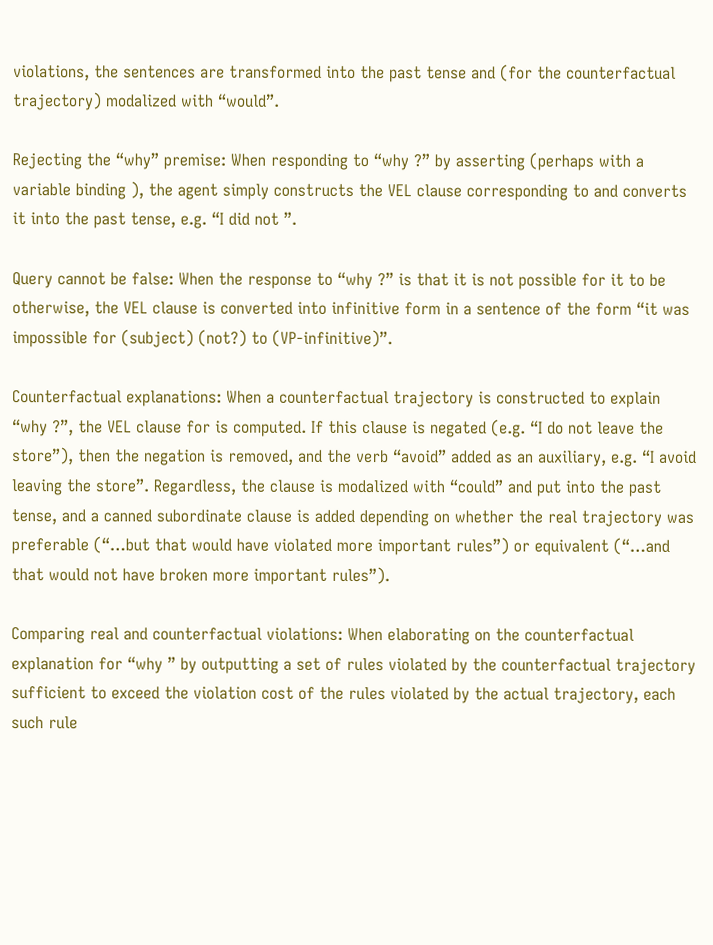violations, the sentences are transformed into the past tense and (for the counterfactual trajectory) modalized with “would”.

Rejecting the “why” premise: When responding to “why ?” by asserting (perhaps with a variable binding ), the agent simply constructs the VEL clause corresponding to and converts it into the past tense, e.g. “I did not ”.

Query cannot be false: When the response to “why ?” is that it is not possible for it to be otherwise, the VEL clause is converted into infinitive form in a sentence of the form “it was impossible for (subject) (not?) to (VP-infinitive)”.

Counterfactual explanations: When a counterfactual trajectory is constructed to explain “why ?”, the VEL clause for is computed. If this clause is negated (e.g. “I do not leave the store”), then the negation is removed, and the verb “avoid” added as an auxiliary, e.g. “I avoid leaving the store”. Regardless, the clause is modalized with “could” and put into the past tense, and a canned subordinate clause is added depending on whether the real trajectory was preferable (“…but that would have violated more important rules”) or equivalent (“…and that would not have broken more important rules”).

Comparing real and counterfactual violations: When elaborating on the counterfactual explanation for “why ” by outputting a set of rules violated by the counterfactual trajectory sufficient to exceed the violation cost of the rules violated by the actual trajectory, each such rule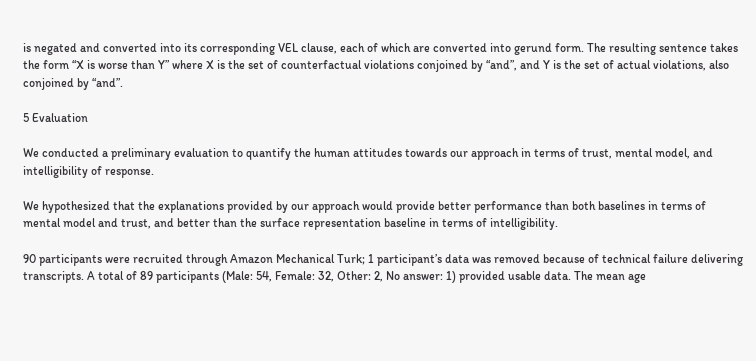is negated and converted into its corresponding VEL clause, each of which are converted into gerund form. The resulting sentence takes the form “X is worse than Y” where X is the set of counterfactual violations conjoined by “and”, and Y is the set of actual violations, also conjoined by “and”.

5 Evaluation

We conducted a preliminary evaluation to quantify the human attitudes towards our approach in terms of trust, mental model, and intelligibility of response.

We hypothesized that the explanations provided by our approach would provide better performance than both baselines in terms of mental model and trust, and better than the surface representation baseline in terms of intelligibility.

90 participants were recruited through Amazon Mechanical Turk; 1 participant’s data was removed because of technical failure delivering transcripts. A total of 89 participants (Male: 54, Female: 32, Other: 2, No answer: 1) provided usable data. The mean age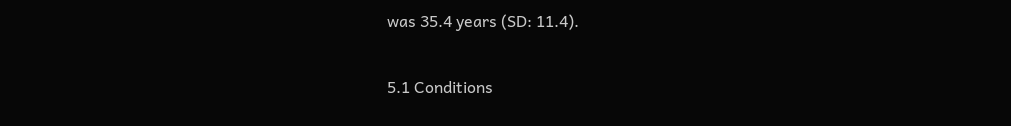was 35.4 years (SD: 11.4).

5.1 Conditions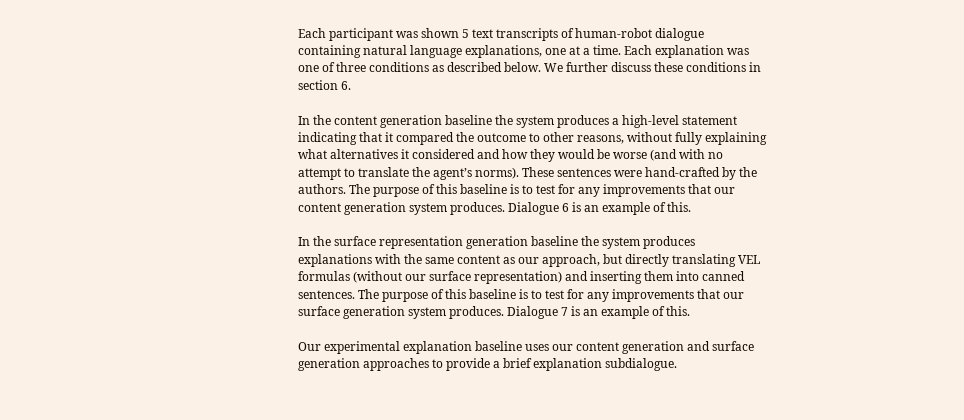Each participant was shown 5 text transcripts of human-robot dialogue containing natural language explanations, one at a time. Each explanation was one of three conditions as described below. We further discuss these conditions in section 6.

In the content generation baseline the system produces a high-level statement indicating that it compared the outcome to other reasons, without fully explaining what alternatives it considered and how they would be worse (and with no attempt to translate the agent’s norms). These sentences were hand-crafted by the authors. The purpose of this baseline is to test for any improvements that our content generation system produces. Dialogue 6 is an example of this.

In the surface representation generation baseline the system produces explanations with the same content as our approach, but directly translating VEL formulas (without our surface representation) and inserting them into canned sentences. The purpose of this baseline is to test for any improvements that our surface generation system produces. Dialogue 7 is an example of this.

Our experimental explanation baseline uses our content generation and surface generation approaches to provide a brief explanation subdialogue.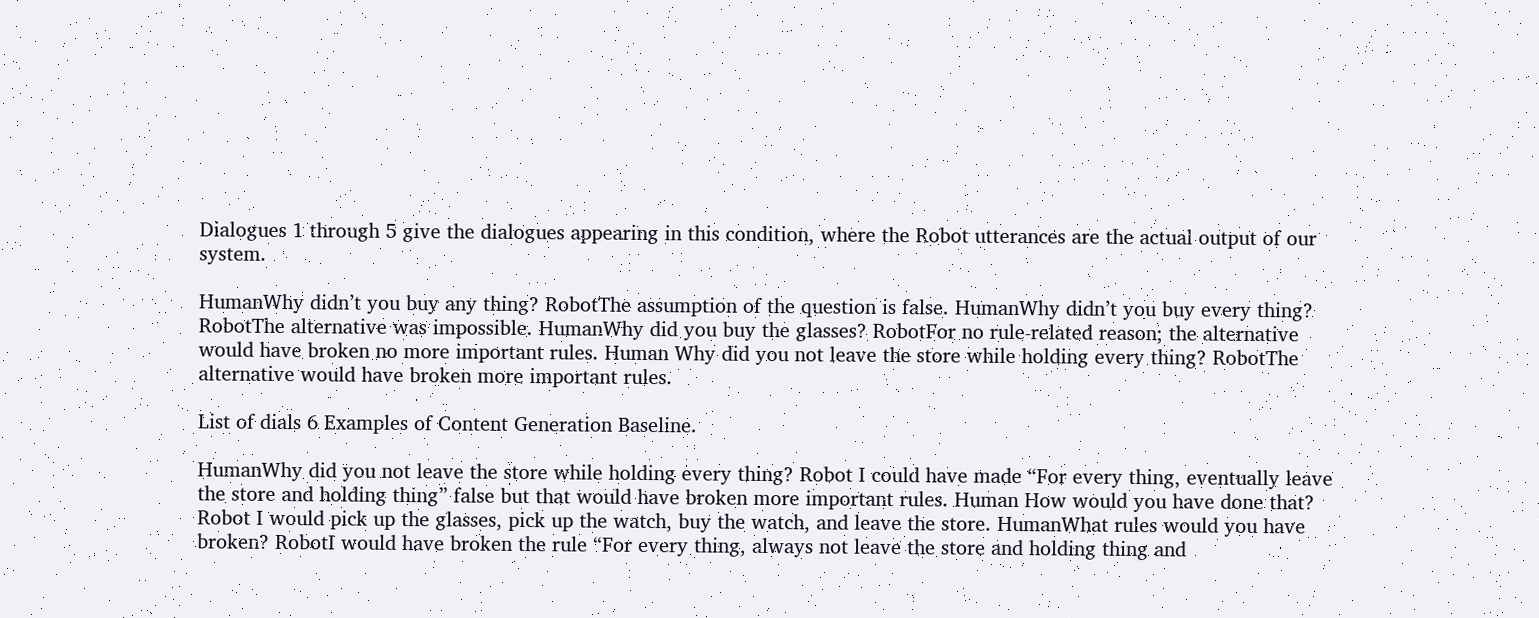Dialogues 1 through 5 give the dialogues appearing in this condition, where the Robot utterances are the actual output of our system.

HumanWhy didn’t you buy any thing? RobotThe assumption of the question is false. HumanWhy didn’t you buy every thing? RobotThe alternative was impossible. HumanWhy did you buy the glasses? RobotFor no rule-related reason; the alternative would have broken no more important rules. Human Why did you not leave the store while holding every thing? RobotThe alternative would have broken more important rules.

List of dials 6 Examples of Content Generation Baseline.

HumanWhy did you not leave the store while holding every thing? Robot I could have made “For every thing, eventually leave the store and holding thing” false but that would have broken more important rules. Human How would you have done that? Robot I would pick up the glasses, pick up the watch, buy the watch, and leave the store. HumanWhat rules would you have broken? RobotI would have broken the rule “For every thing, always not leave the store and holding thing and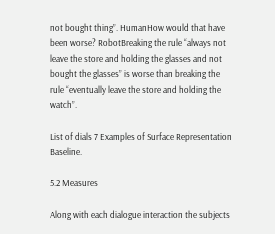not bought thing”. HumanHow would that have been worse? RobotBreaking the rule “always not leave the store and holding the glasses and not bought the glasses” is worse than breaking the rule “eventually leave the store and holding the watch”.

List of dials 7 Examples of Surface Representation Baseline.

5.2 Measures

Along with each dialogue interaction the subjects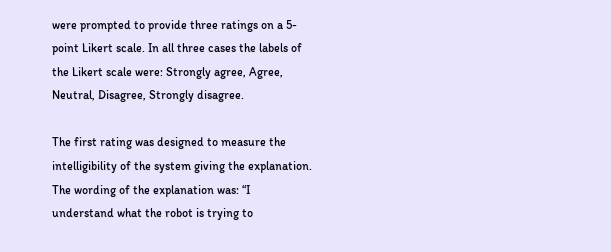were prompted to provide three ratings on a 5-point Likert scale. In all three cases the labels of the Likert scale were: Strongly agree, Agree, Neutral, Disagree, Strongly disagree.

The first rating was designed to measure the intelligibility of the system giving the explanation. The wording of the explanation was: “I understand what the robot is trying to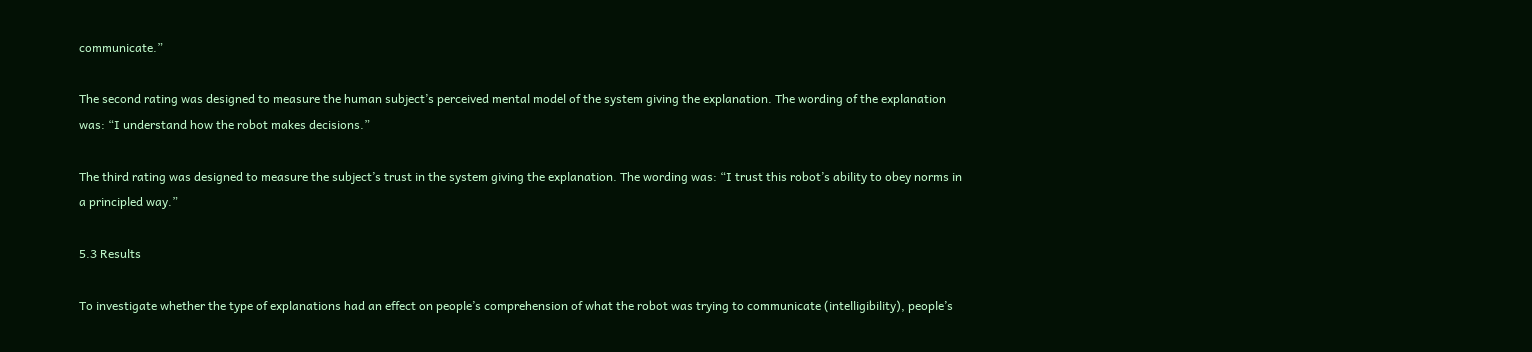communicate.”

The second rating was designed to measure the human subject’s perceived mental model of the system giving the explanation. The wording of the explanation was: “I understand how the robot makes decisions.”

The third rating was designed to measure the subject’s trust in the system giving the explanation. The wording was: “I trust this robot’s ability to obey norms in a principled way.”

5.3 Results

To investigate whether the type of explanations had an effect on people’s comprehension of what the robot was trying to communicate (intelligibility), people’s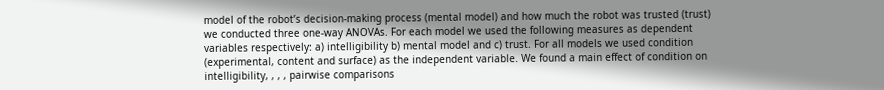model of the robot’s decision-making process (mental model) and how much the robot was trusted (trust) we conducted three one-way ANOVAs. For each model we used the following measures as dependent variables respectively: a) intelligibility b) mental model and c) trust. For all models we used condition (experimental, content and surface) as the independent variable. We found a main effect of condition on intelligibility, , , , pairwise comparisons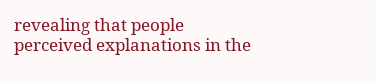revealing that people perceived explanations in the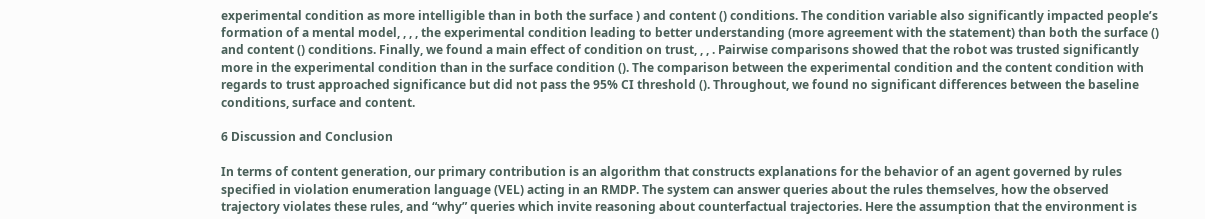experimental condition as more intelligible than in both the surface ) and content () conditions. The condition variable also significantly impacted people’s formation of a mental model, , , , the experimental condition leading to better understanding (more agreement with the statement) than both the surface () and content () conditions. Finally, we found a main effect of condition on trust, , , . Pairwise comparisons showed that the robot was trusted significantly more in the experimental condition than in the surface condition (). The comparison between the experimental condition and the content condition with regards to trust approached significance but did not pass the 95% CI threshold (). Throughout, we found no significant differences between the baseline conditions, surface and content.

6 Discussion and Conclusion

In terms of content generation, our primary contribution is an algorithm that constructs explanations for the behavior of an agent governed by rules specified in violation enumeration language (VEL) acting in an RMDP. The system can answer queries about the rules themselves, how the observed trajectory violates these rules, and “why” queries which invite reasoning about counterfactual trajectories. Here the assumption that the environment is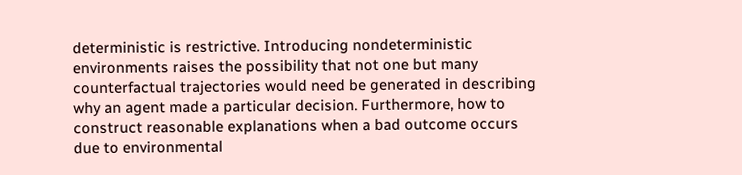deterministic is restrictive. Introducing nondeterministic environments raises the possibility that not one but many counterfactual trajectories would need be generated in describing why an agent made a particular decision. Furthermore, how to construct reasonable explanations when a bad outcome occurs due to environmental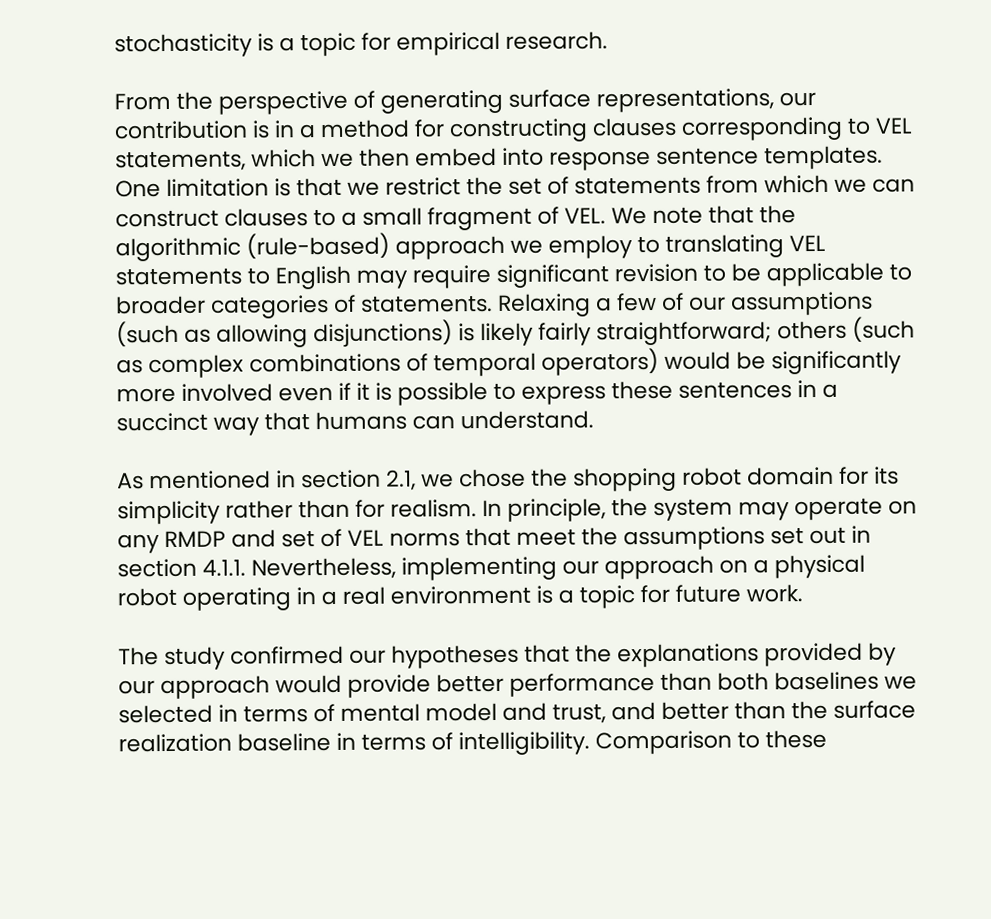stochasticity is a topic for empirical research.

From the perspective of generating surface representations, our contribution is in a method for constructing clauses corresponding to VEL statements, which we then embed into response sentence templates. One limitation is that we restrict the set of statements from which we can construct clauses to a small fragment of VEL. We note that the algorithmic (rule-based) approach we employ to translating VEL statements to English may require significant revision to be applicable to broader categories of statements. Relaxing a few of our assumptions (such as allowing disjunctions) is likely fairly straightforward; others (such as complex combinations of temporal operators) would be significantly more involved even if it is possible to express these sentences in a succinct way that humans can understand.

As mentioned in section 2.1, we chose the shopping robot domain for its simplicity rather than for realism. In principle, the system may operate on any RMDP and set of VEL norms that meet the assumptions set out in section 4.1.1. Nevertheless, implementing our approach on a physical robot operating in a real environment is a topic for future work.

The study confirmed our hypotheses that the explanations provided by our approach would provide better performance than both baselines we selected in terms of mental model and trust, and better than the surface realization baseline in terms of intelligibility. Comparison to these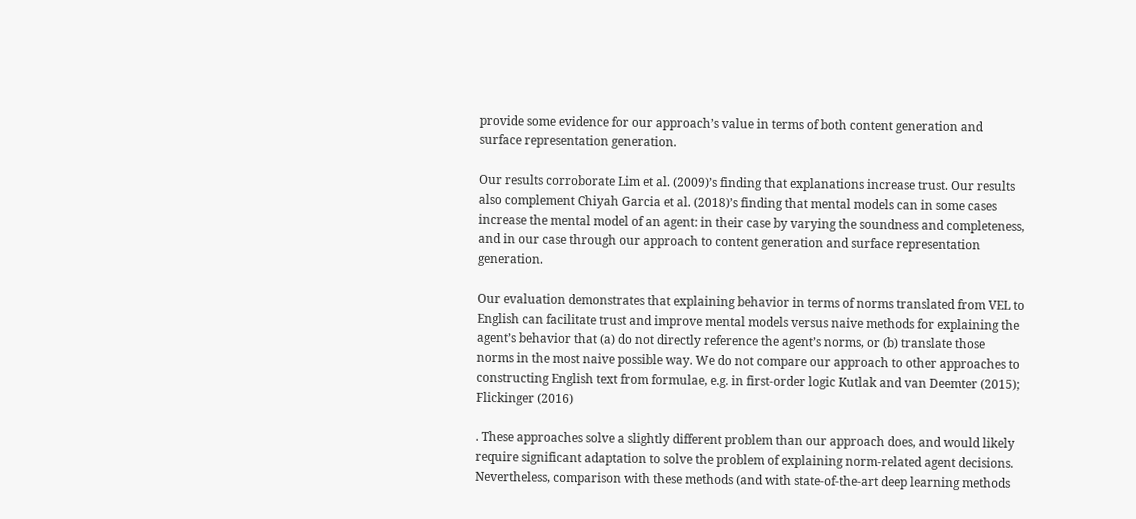provide some evidence for our approach’s value in terms of both content generation and surface representation generation.

Our results corroborate Lim et al. (2009)’s finding that explanations increase trust. Our results also complement Chiyah Garcia et al. (2018)’s finding that mental models can in some cases increase the mental model of an agent: in their case by varying the soundness and completeness, and in our case through our approach to content generation and surface representation generation.

Our evaluation demonstrates that explaining behavior in terms of norms translated from VEL to English can facilitate trust and improve mental models versus naive methods for explaining the agent’s behavior that (a) do not directly reference the agent’s norms, or (b) translate those norms in the most naive possible way. We do not compare our approach to other approaches to constructing English text from formulae, e.g. in first-order logic Kutlak and van Deemter (2015); Flickinger (2016)

. These approaches solve a slightly different problem than our approach does, and would likely require significant adaptation to solve the problem of explaining norm-related agent decisions. Nevertheless, comparison with these methods (and with state-of-the-art deep learning methods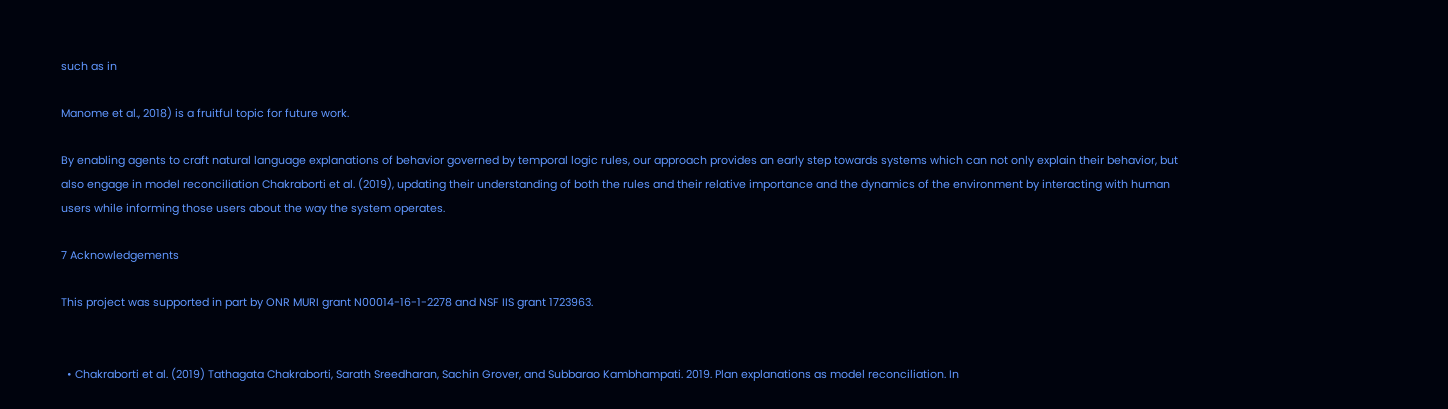such as in

Manome et al., 2018) is a fruitful topic for future work.

By enabling agents to craft natural language explanations of behavior governed by temporal logic rules, our approach provides an early step towards systems which can not only explain their behavior, but also engage in model reconciliation Chakraborti et al. (2019), updating their understanding of both the rules and their relative importance and the dynamics of the environment by interacting with human users while informing those users about the way the system operates.

7 Acknowledgements

This project was supported in part by ONR MURI grant N00014-16-1-2278 and NSF IIS grant 1723963.


  • Chakraborti et al. (2019) Tathagata Chakraborti, Sarath Sreedharan, Sachin Grover, and Subbarao Kambhampati. 2019. Plan explanations as model reconciliation. In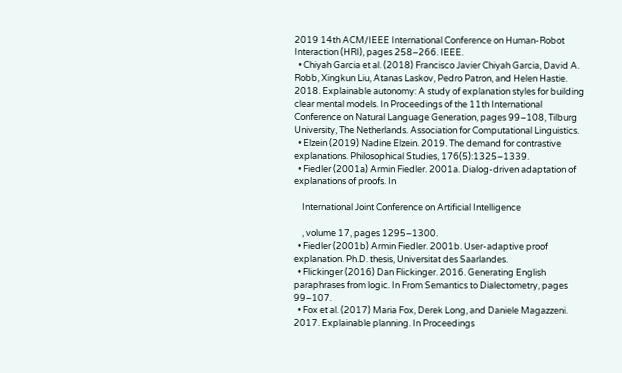2019 14th ACM/IEEE International Conference on Human-Robot Interaction (HRI), pages 258–266. IEEE.
  • Chiyah Garcia et al. (2018) Francisco Javier Chiyah Garcia, David A. Robb, Xingkun Liu, Atanas Laskov, Pedro Patron, and Helen Hastie. 2018. Explainable autonomy: A study of explanation styles for building clear mental models. In Proceedings of the 11th International Conference on Natural Language Generation, pages 99–108, Tilburg University, The Netherlands. Association for Computational Linguistics.
  • Elzein (2019) Nadine Elzein. 2019. The demand for contrastive explanations. Philosophical Studies, 176(5):1325–1339.
  • Fiedler (2001a) Armin Fiedler. 2001a. Dialog-driven adaptation of explanations of proofs. In

    International Joint Conference on Artificial Intelligence

    , volume 17, pages 1295–1300.
  • Fiedler (2001b) Armin Fiedler. 2001b. User-adaptive proof explanation. Ph.D. thesis, Universitat des Saarlandes.
  • Flickinger (2016) Dan Flickinger. 2016. Generating English paraphrases from logic. In From Semantics to Dialectometry, pages 99–107.
  • Fox et al. (2017) Maria Fox, Derek Long, and Daniele Magazzeni. 2017. Explainable planning. In Proceedings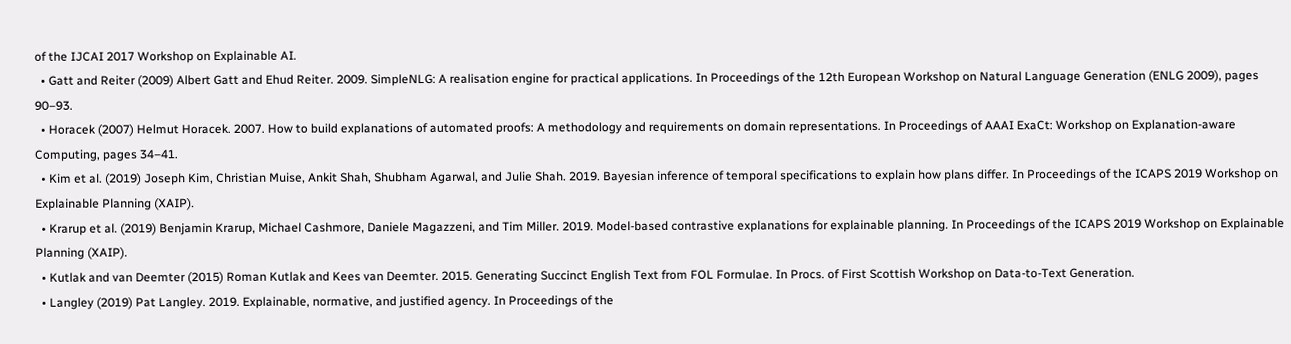of the IJCAI 2017 Workshop on Explainable AI.
  • Gatt and Reiter (2009) Albert Gatt and Ehud Reiter. 2009. SimpleNLG: A realisation engine for practical applications. In Proceedings of the 12th European Workshop on Natural Language Generation (ENLG 2009), pages 90–93.
  • Horacek (2007) Helmut Horacek. 2007. How to build explanations of automated proofs: A methodology and requirements on domain representations. In Proceedings of AAAI ExaCt: Workshop on Explanation-aware Computing, pages 34–41.
  • Kim et al. (2019) Joseph Kim, Christian Muise, Ankit Shah, Shubham Agarwal, and Julie Shah. 2019. Bayesian inference of temporal specifications to explain how plans differ. In Proceedings of the ICAPS 2019 Workshop on Explainable Planning (XAIP).
  • Krarup et al. (2019) Benjamin Krarup, Michael Cashmore, Daniele Magazzeni, and Tim Miller. 2019. Model-based contrastive explanations for explainable planning. In Proceedings of the ICAPS 2019 Workshop on Explainable Planning (XAIP).
  • Kutlak and van Deemter (2015) Roman Kutlak and Kees van Deemter. 2015. Generating Succinct English Text from FOL Formulae. In Procs. of First Scottish Workshop on Data-to-Text Generation.
  • Langley (2019) Pat Langley. 2019. Explainable, normative, and justified agency. In Proceedings of the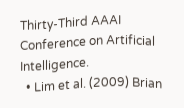Thirty-Third AAAI Conference on Artificial Intelligence.
  • Lim et al. (2009) Brian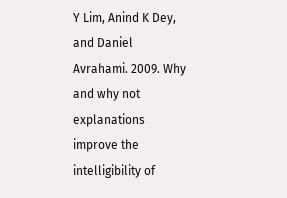Y Lim, Anind K Dey, and Daniel Avrahami. 2009. Why and why not explanations improve the intelligibility of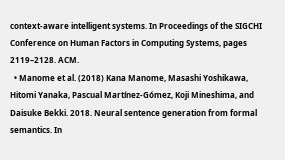context-aware intelligent systems. In Proceedings of the SIGCHI Conference on Human Factors in Computing Systems, pages 2119–2128. ACM.
  • Manome et al. (2018) Kana Manome, Masashi Yoshikawa, Hitomi Yanaka, Pascual Martínez-Gómez, Koji Mineshima, and Daisuke Bekki. 2018. Neural sentence generation from formal semantics. In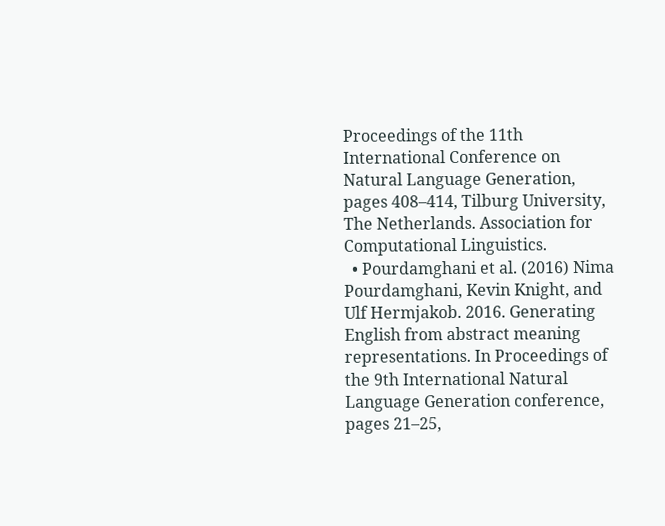Proceedings of the 11th International Conference on Natural Language Generation, pages 408–414, Tilburg University, The Netherlands. Association for Computational Linguistics.
  • Pourdamghani et al. (2016) Nima Pourdamghani, Kevin Knight, and Ulf Hermjakob. 2016. Generating English from abstract meaning representations. In Proceedings of the 9th International Natural Language Generation conference, pages 21–25,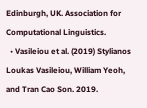Edinburgh, UK. Association for Computational Linguistics.
  • Vasileiou et al. (2019) Stylianos Loukas Vasileiou, William Yeoh, and Tran Cao Son. 2019.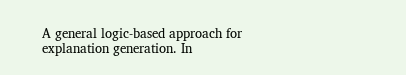A general logic-based approach for explanation generation. In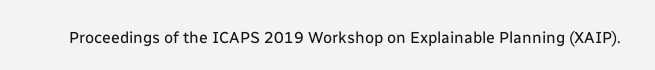Proceedings of the ICAPS 2019 Workshop on Explainable Planning (XAIP).